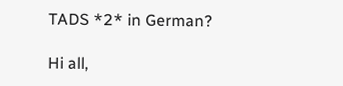TADS *2* in German?

Hi all,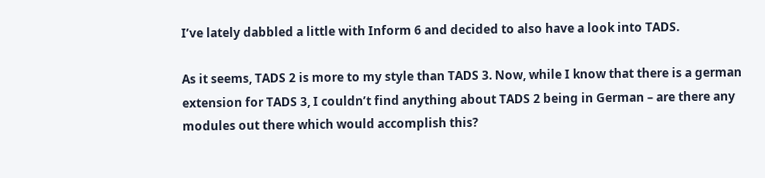I’ve lately dabbled a little with Inform 6 and decided to also have a look into TADS.

As it seems, TADS 2 is more to my style than TADS 3. Now, while I know that there is a german extension for TADS 3, I couldn’t find anything about TADS 2 being in German – are there any modules out there which would accomplish this?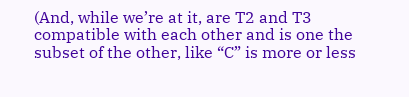(And, while we’re at it, are T2 and T3 compatible with each other and is one the subset of the other, like “C” is more or less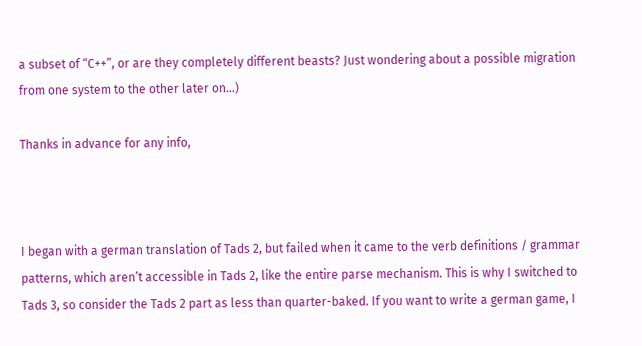a subset of “C++”, or are they completely different beasts? Just wondering about a possible migration from one system to the other later on…)

Thanks in advance for any info,



I began with a german translation of Tads 2, but failed when it came to the verb definitions / grammar patterns, which aren’t accessible in Tads 2, like the entire parse mechanism. This is why I switched to Tads 3, so consider the Tads 2 part as less than quarter-baked. If you want to write a german game, I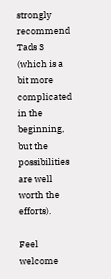strongly recommend Tads 3 (which is a bit more complicated in the beginning, but the possibilities are well worth the efforts).

Feel welcome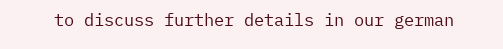to discuss further details in our german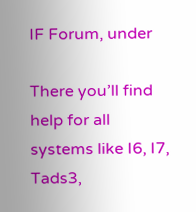IF Forum, under

There you’ll find help for all systems like I6, I7, Tads3,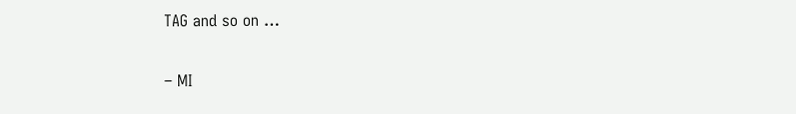TAG and so on …

– MI